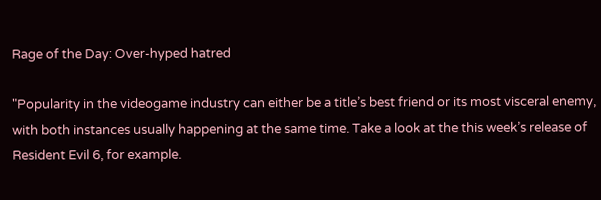Rage of the Day: Over-hyped hatred

"Popularity in the videogame industry can either be a title’s best friend or its most visceral enemy, with both instances usually happening at the same time. Take a look at the this week’s release of Resident Evil 6, for example.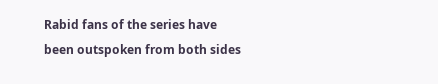Rabid fans of the series have been outspoken from both sides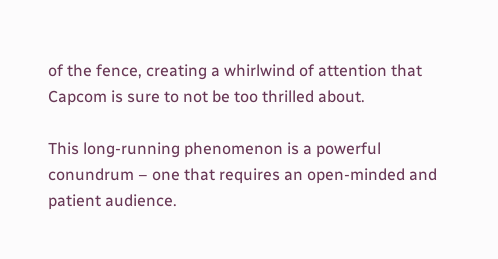of the fence, creating a whirlwind of attention that Capcom is sure to not be too thrilled about.

This long-running phenomenon is a powerful conundrum – one that requires an open-minded and patient audience.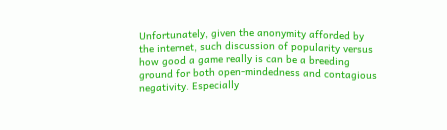Unfortunately, given the anonymity afforded by the internet, such discussion of popularity versus how good a game really is can be a breeding ground for both open-mindedness and contagious negativity. Especially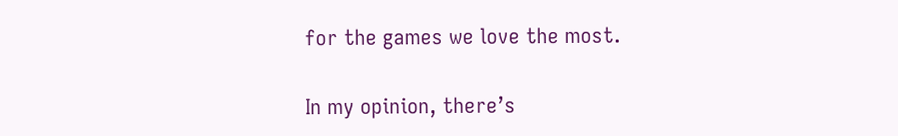for the games we love the most.

In my opinion, there’s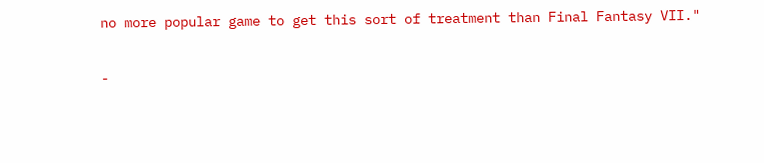no more popular game to get this sort of treatment than Final Fantasy VII."

-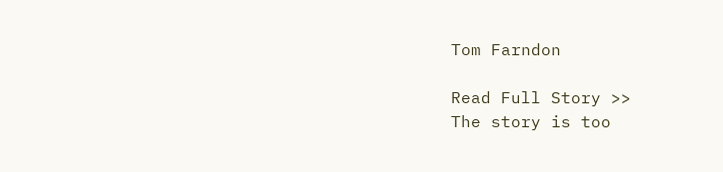Tom Farndon

Read Full Story >>
The story is too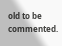old to be commented.